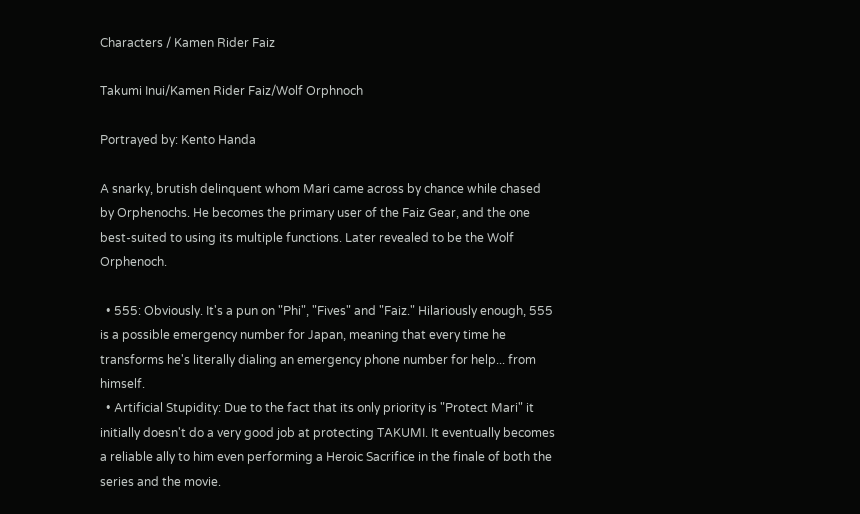Characters / Kamen Rider Faiz

Takumi Inui/Kamen Rider Faiz/Wolf Orphnoch

Portrayed by: Kento Handa

A snarky, brutish delinquent whom Mari came across by chance while chased by Orphenochs. He becomes the primary user of the Faiz Gear, and the one best-suited to using its multiple functions. Later revealed to be the Wolf Orphenoch.

  • 555: Obviously. It's a pun on "Phi", "Fives" and "Faiz." Hilariously enough, 555 is a possible emergency number for Japan, meaning that every time he transforms he's literally dialing an emergency phone number for help... from himself.
  • Artificial Stupidity: Due to the fact that its only priority is "Protect Mari" it initially doesn't do a very good job at protecting TAKUMI. It eventually becomes a reliable ally to him even performing a Heroic Sacrifice in the finale of both the series and the movie.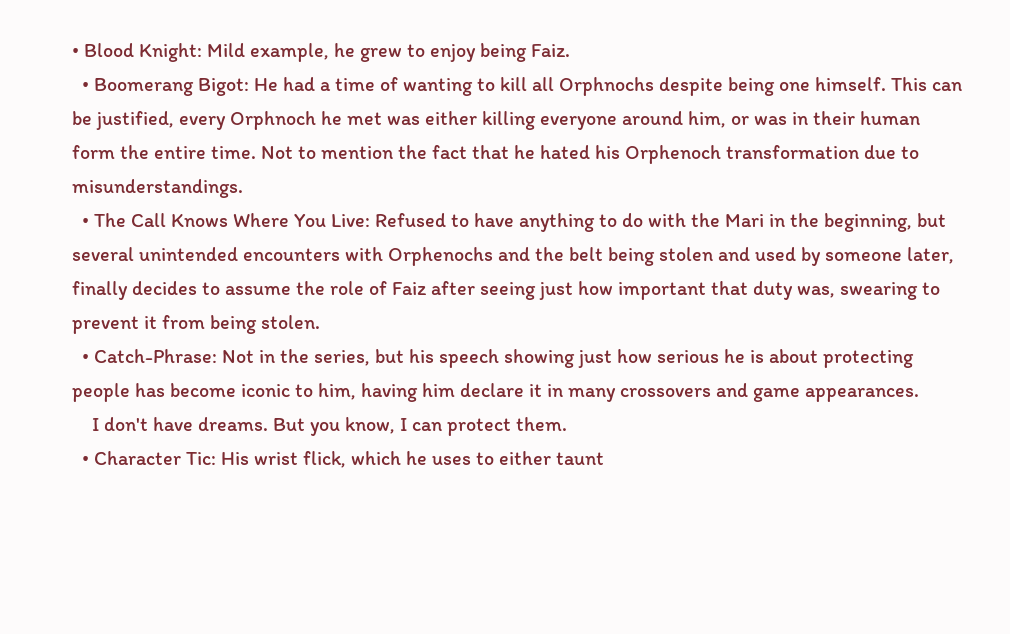• Blood Knight: Mild example, he grew to enjoy being Faiz.
  • Boomerang Bigot: He had a time of wanting to kill all Orphnochs despite being one himself. This can be justified, every Orphnoch he met was either killing everyone around him, or was in their human form the entire time. Not to mention the fact that he hated his Orphenoch transformation due to misunderstandings.
  • The Call Knows Where You Live: Refused to have anything to do with the Mari in the beginning, but several unintended encounters with Orphenochs and the belt being stolen and used by someone later, finally decides to assume the role of Faiz after seeing just how important that duty was, swearing to prevent it from being stolen.
  • Catch-Phrase: Not in the series, but his speech showing just how serious he is about protecting people has become iconic to him, having him declare it in many crossovers and game appearances.
    I don't have dreams. But you know, I can protect them.
  • Character Tic: His wrist flick, which he uses to either taunt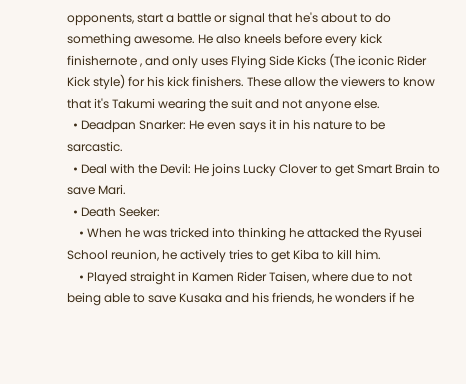opponents, start a battle or signal that he's about to do something awesome. He also kneels before every kick finishernote , and only uses Flying Side Kicks (The iconic Rider Kick style) for his kick finishers. These allow the viewers to know that it's Takumi wearing the suit and not anyone else.
  • Deadpan Snarker: He even says it in his nature to be sarcastic.
  • Deal with the Devil: He joins Lucky Clover to get Smart Brain to save Mari.
  • Death Seeker:
    • When he was tricked into thinking he attacked the Ryusei School reunion, he actively tries to get Kiba to kill him.
    • Played straight in Kamen Rider Taisen, where due to not being able to save Kusaka and his friends, he wonders if he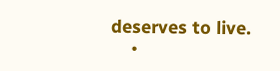deserves to live.
    •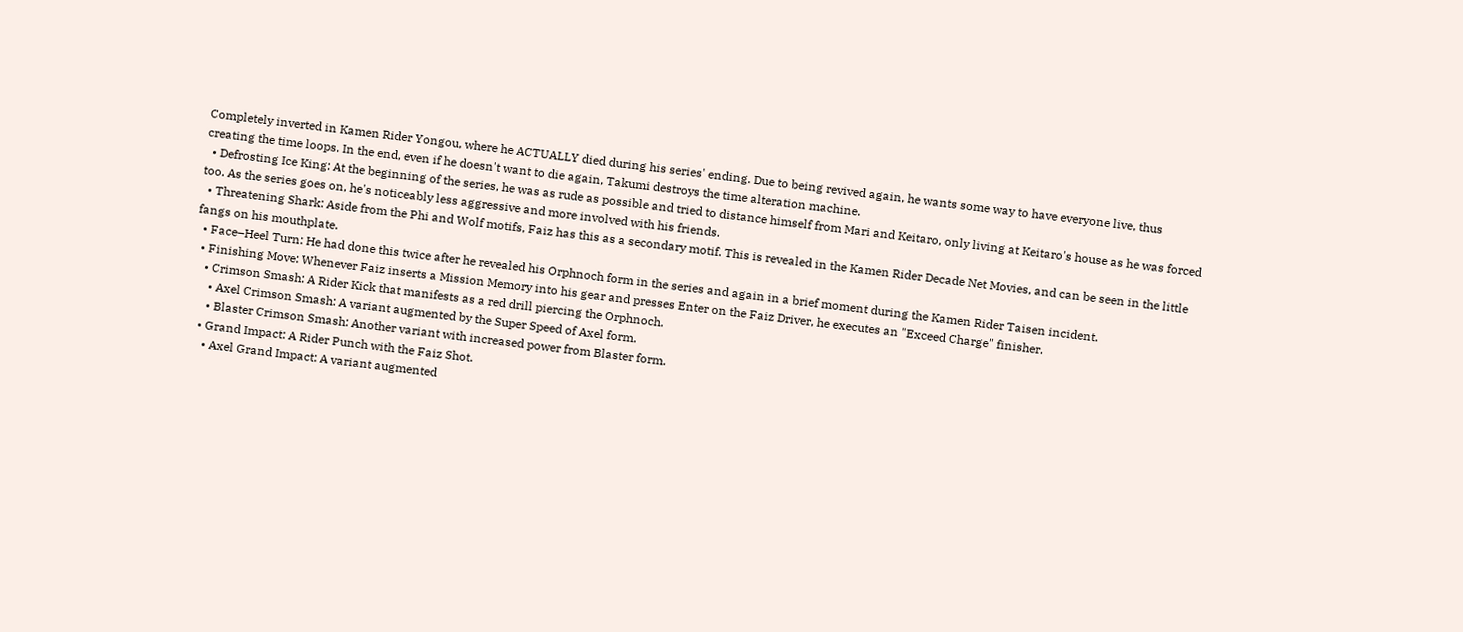Completely inverted in Kamen Rider Yongou, where he ACTUALLY died during his series' ending. Due to being revived again, he wants some way to have everyone live, thus creating the time loops. In the end, even if he doesn't want to die again, Takumi destroys the time alteration machine.
  • Defrosting Ice King: At the beginning of the series, he was as rude as possible and tried to distance himself from Mari and Keitaro, only living at Keitaro's house as he was forced too. As the series goes on, he's noticeably less aggressive and more involved with his friends.
  • Threatening Shark: Aside from the Phi and Wolf motifs, Faiz has this as a secondary motif. This is revealed in the Kamen Rider Decade Net Movies, and can be seen in the little fangs on his mouthplate.
  • Face–Heel Turn: He had done this twice after he revealed his Orphnoch form in the series and again in a brief moment during the Kamen Rider Taisen incident.
  • Finishing Move: Whenever Faiz inserts a Mission Memory into his gear and presses Enter on the Faiz Driver, he executes an "Exceed Charge" finisher.
    • Crimson Smash: A Rider Kick that manifests as a red drill piercing the Orphnoch.
      • Axel Crimson Smash: A variant augmented by the Super Speed of Axel form.
      • Blaster Crimson Smash: Another variant with increased power from Blaster form.
    • Grand Impact: A Rider Punch with the Faiz Shot.
      • Axel Grand Impact: A variant augmented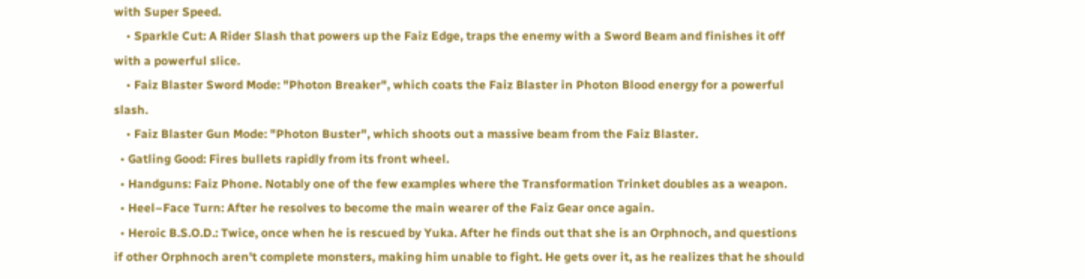with Super Speed.
    • Sparkle Cut: A Rider Slash that powers up the Faiz Edge, traps the enemy with a Sword Beam and finishes it off with a powerful slice.
    • Faiz Blaster Sword Mode: "Photon Breaker", which coats the Faiz Blaster in Photon Blood energy for a powerful slash.
    • Faiz Blaster Gun Mode: "Photon Buster", which shoots out a massive beam from the Faiz Blaster.
  • Gatling Good: Fires bullets rapidly from its front wheel.
  • Handguns: Faiz Phone. Notably one of the few examples where the Transformation Trinket doubles as a weapon.
  • Heel–Face Turn: After he resolves to become the main wearer of the Faiz Gear once again.
  • Heroic B.S.O.D.: Twice, once when he is rescued by Yuka. After he finds out that she is an Orphnoch, and questions if other Orphnoch aren't complete monsters, making him unable to fight. He gets over it, as he realizes that he should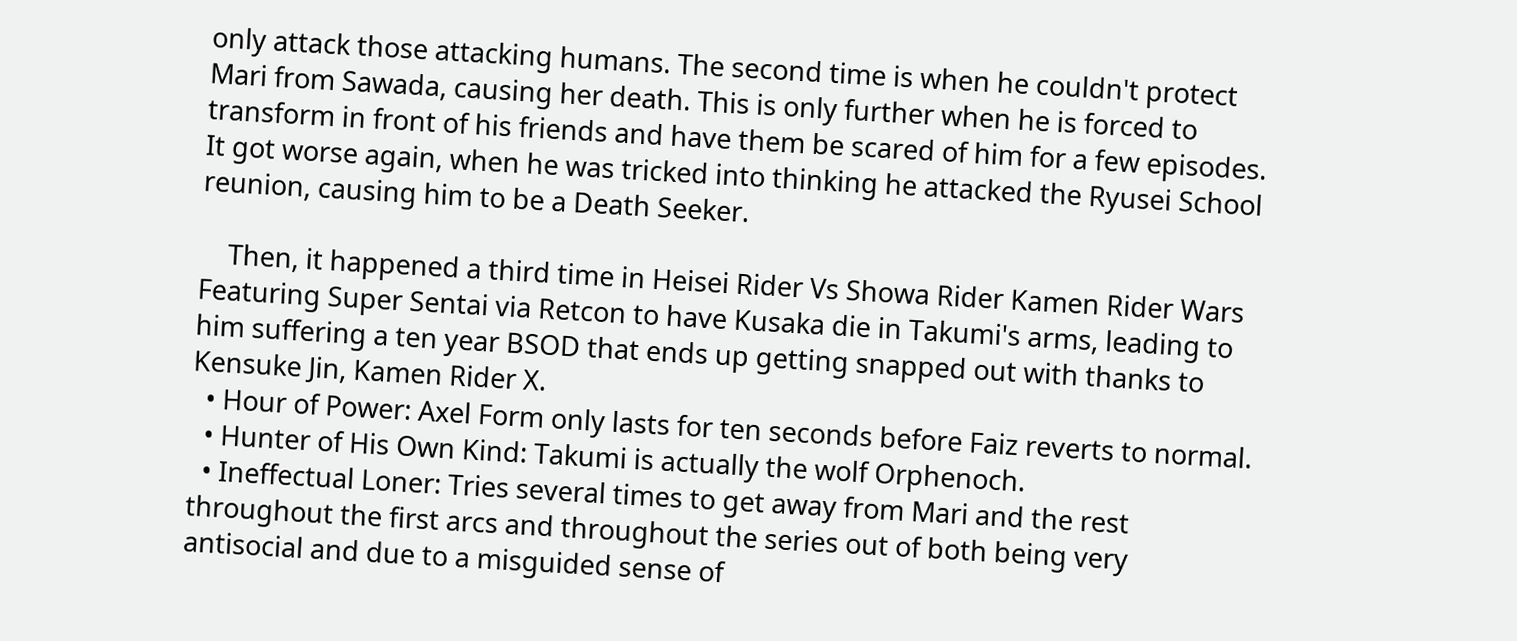only attack those attacking humans. The second time is when he couldn't protect Mari from Sawada, causing her death. This is only further when he is forced to transform in front of his friends and have them be scared of him for a few episodes. It got worse again, when he was tricked into thinking he attacked the Ryusei School reunion, causing him to be a Death Seeker.

    Then, it happened a third time in Heisei Rider Vs Showa Rider Kamen Rider Wars Featuring Super Sentai via Retcon to have Kusaka die in Takumi's arms, leading to him suffering a ten year BSOD that ends up getting snapped out with thanks to Kensuke Jin, Kamen Rider X.
  • Hour of Power: Axel Form only lasts for ten seconds before Faiz reverts to normal.
  • Hunter of His Own Kind: Takumi is actually the wolf Orphenoch.
  • Ineffectual Loner: Tries several times to get away from Mari and the rest throughout the first arcs and throughout the series out of both being very antisocial and due to a misguided sense of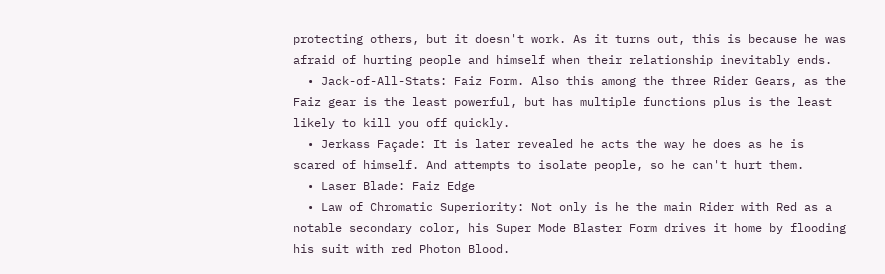protecting others, but it doesn't work. As it turns out, this is because he was afraid of hurting people and himself when their relationship inevitably ends.
  • Jack-of-All-Stats: Faiz Form. Also this among the three Rider Gears, as the Faiz gear is the least powerful, but has multiple functions plus is the least likely to kill you off quickly.
  • Jerkass Façade: It is later revealed he acts the way he does as he is scared of himself. And attempts to isolate people, so he can't hurt them.
  • Laser Blade: Faiz Edge
  • Law of Chromatic Superiority: Not only is he the main Rider with Red as a notable secondary color, his Super Mode Blaster Form drives it home by flooding his suit with red Photon Blood.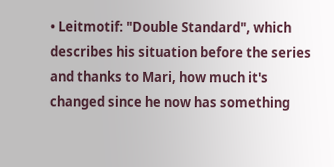• Leitmotif: "Double Standard", which describes his situation before the series and thanks to Mari, how much it's changed since he now has something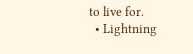to live for.
  • Lightning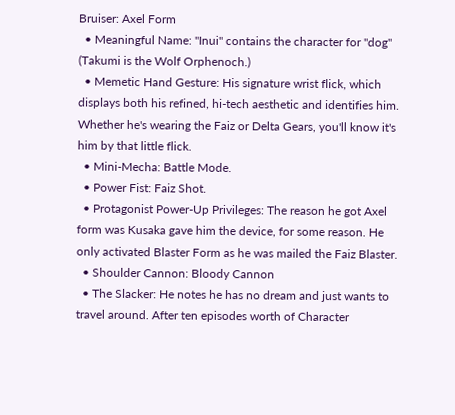Bruiser: Axel Form
  • Meaningful Name: "Inui" contains the character for "dog" (Takumi is the Wolf Orphenoch.)
  • Memetic Hand Gesture: His signature wrist flick, which displays both his refined, hi-tech aesthetic and identifies him. Whether he's wearing the Faiz or Delta Gears, you'll know it's him by that little flick.
  • Mini-Mecha: Battle Mode.
  • Power Fist: Faiz Shot.
  • Protagonist Power-Up Privileges: The reason he got Axel form was Kusaka gave him the device, for some reason. He only activated Blaster Form as he was mailed the Faiz Blaster.
  • Shoulder Cannon: Bloody Cannon
  • The Slacker: He notes he has no dream and just wants to travel around. After ten episodes worth of Character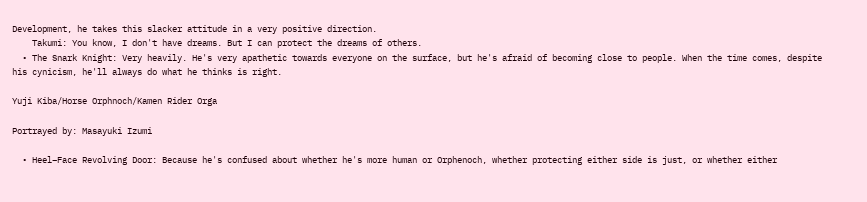Development, he takes this slacker attitude in a very positive direction.
    Takumi: You know, I don't have dreams. But I can protect the dreams of others.
  • The Snark Knight: Very heavily. He's very apathetic towards everyone on the surface, but he's afraid of becoming close to people. When the time comes, despite his cynicism, he'll always do what he thinks is right.

Yuji Kiba/Horse Orphnoch/Kamen Rider Orga

Portrayed by: Masayuki Izumi

  • Heel–Face Revolving Door: Because he's confused about whether he's more human or Orphenoch, whether protecting either side is just, or whether either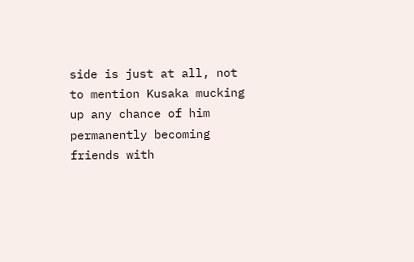side is just at all, not to mention Kusaka mucking up any chance of him permanently becoming friends with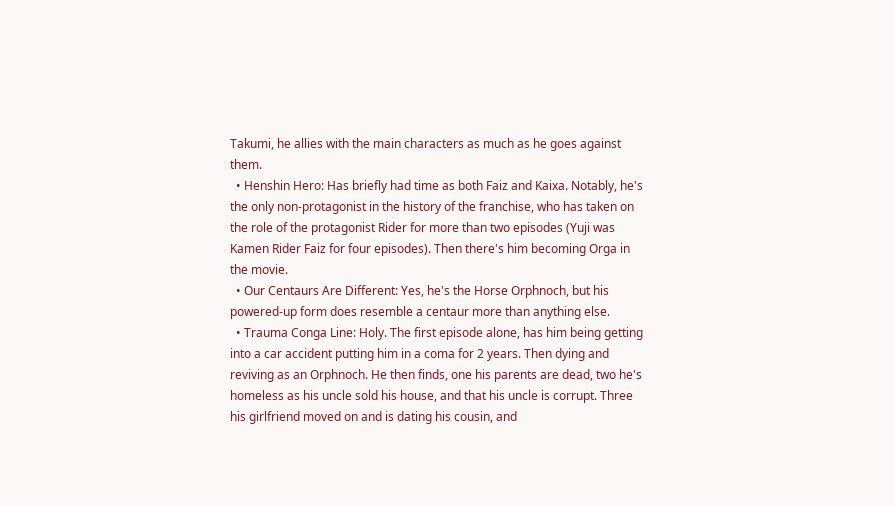Takumi, he allies with the main characters as much as he goes against them.
  • Henshin Hero: Has briefly had time as both Faiz and Kaixa. Notably, he's the only non-protagonist in the history of the franchise, who has taken on the role of the protagonist Rider for more than two episodes (Yuji was Kamen Rider Faiz for four episodes). Then there's him becoming Orga in the movie.
  • Our Centaurs Are Different: Yes, he's the Horse Orphnoch, but his powered-up form does resemble a centaur more than anything else.
  • Trauma Conga Line: Holy. The first episode alone, has him being getting into a car accident putting him in a coma for 2 years. Then dying and reviving as an Orphnoch. He then finds, one his parents are dead, two he's homeless as his uncle sold his house, and that his uncle is corrupt. Three his girlfriend moved on and is dating his cousin, and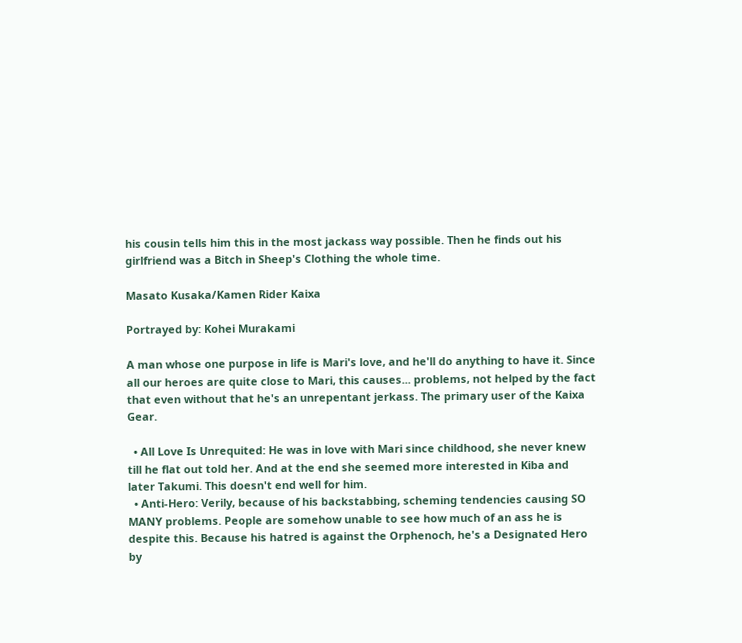his cousin tells him this in the most jackass way possible. Then he finds out his girlfriend was a Bitch in Sheep's Clothing the whole time.

Masato Kusaka/Kamen Rider Kaixa

Portrayed by: Kohei Murakami

A man whose one purpose in life is Mari's love, and he'll do anything to have it. Since all our heroes are quite close to Mari, this causes... problems, not helped by the fact that even without that he's an unrepentant jerkass. The primary user of the Kaixa Gear.

  • All Love Is Unrequited: He was in love with Mari since childhood, she never knew till he flat out told her. And at the end she seemed more interested in Kiba and later Takumi. This doesn't end well for him.
  • Anti-Hero: Verily, because of his backstabbing, scheming tendencies causing SO MANY problems. People are somehow unable to see how much of an ass he is despite this. Because his hatred is against the Orphenoch, he's a Designated Hero by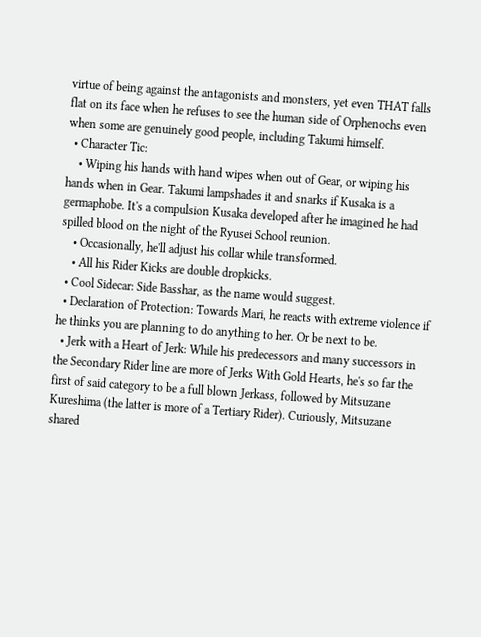virtue of being against the antagonists and monsters, yet even THAT falls flat on its face when he refuses to see the human side of Orphenochs even when some are genuinely good people, including Takumi himself.
  • Character Tic:
    • Wiping his hands with hand wipes when out of Gear, or wiping his hands when in Gear. Takumi lampshades it and snarks if Kusaka is a germaphobe. It's a compulsion Kusaka developed after he imagined he had spilled blood on the night of the Ryusei School reunion.
    • Occasionally, he'll adjust his collar while transformed.
    • All his Rider Kicks are double dropkicks.
  • Cool Sidecar: Side Basshar, as the name would suggest.
  • Declaration of Protection: Towards Mari, he reacts with extreme violence if he thinks you are planning to do anything to her. Or be next to be.
  • Jerk with a Heart of Jerk: While his predecessors and many successors in the Secondary Rider line are more of Jerks With Gold Hearts, he's so far the first of said category to be a full blown Jerkass, followed by Mitsuzane Kureshima (the latter is more of a Tertiary Rider). Curiously, Mitsuzane shared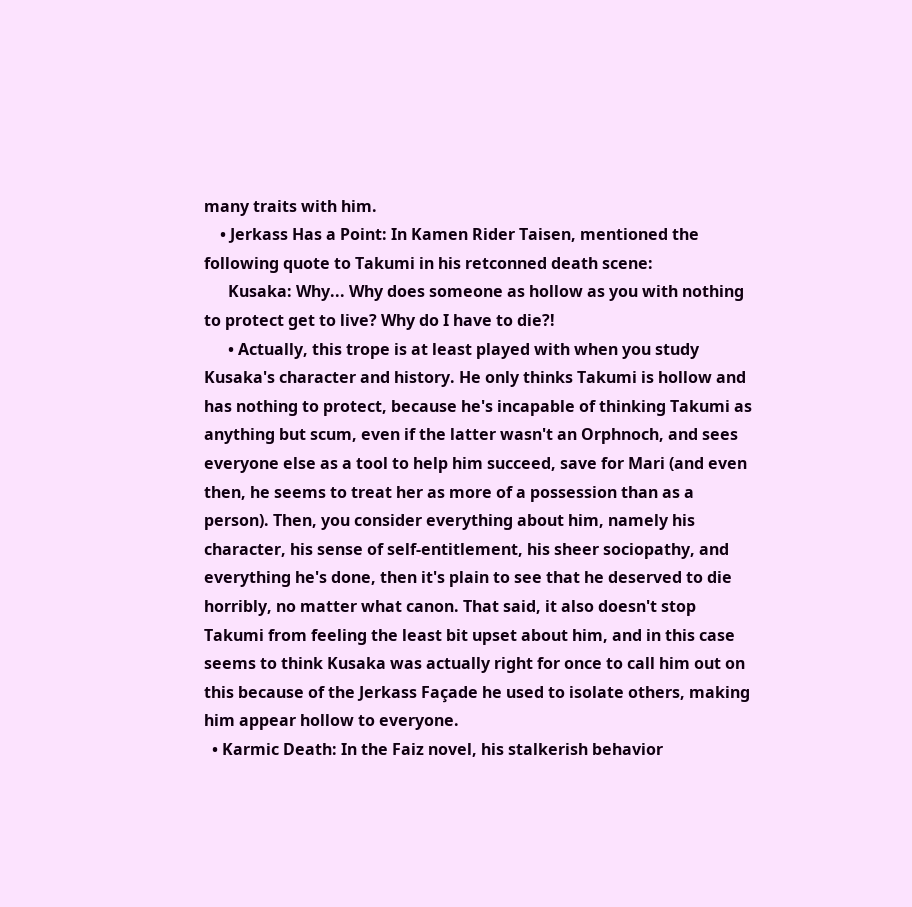many traits with him.
    • Jerkass Has a Point: In Kamen Rider Taisen, mentioned the following quote to Takumi in his retconned death scene:
      Kusaka: Why... Why does someone as hollow as you with nothing to protect get to live? Why do I have to die?!
      • Actually, this trope is at least played with when you study Kusaka's character and history. He only thinks Takumi is hollow and has nothing to protect, because he's incapable of thinking Takumi as anything but scum, even if the latter wasn't an Orphnoch, and sees everyone else as a tool to help him succeed, save for Mari (and even then, he seems to treat her as more of a possession than as a person). Then, you consider everything about him, namely his character, his sense of self-entitlement, his sheer sociopathy, and everything he's done, then it's plain to see that he deserved to die horribly, no matter what canon. That said, it also doesn't stop Takumi from feeling the least bit upset about him, and in this case seems to think Kusaka was actually right for once to call him out on this because of the Jerkass Façade he used to isolate others, making him appear hollow to everyone.
  • Karmic Death: In the Faiz novel, his stalkerish behavior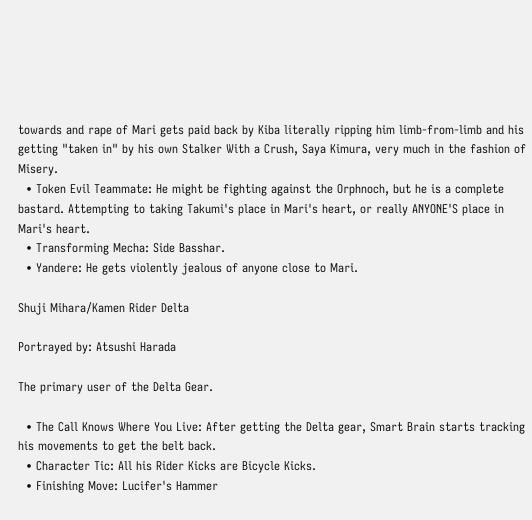towards and rape of Mari gets paid back by Kiba literally ripping him limb-from-limb and his getting "taken in" by his own Stalker With a Crush, Saya Kimura, very much in the fashion of Misery.
  • Token Evil Teammate: He might be fighting against the Orphnoch, but he is a complete bastard. Attempting to taking Takumi's place in Mari's heart, or really ANYONE'S place in Mari's heart.
  • Transforming Mecha: Side Basshar.
  • Yandere: He gets violently jealous of anyone close to Mari.

Shuji Mihara/Kamen Rider Delta

Portrayed by: Atsushi Harada

The primary user of the Delta Gear.

  • The Call Knows Where You Live: After getting the Delta gear, Smart Brain starts tracking his movements to get the belt back.
  • Character Tic: All his Rider Kicks are Bicycle Kicks.
  • Finishing Move: Lucifer's Hammer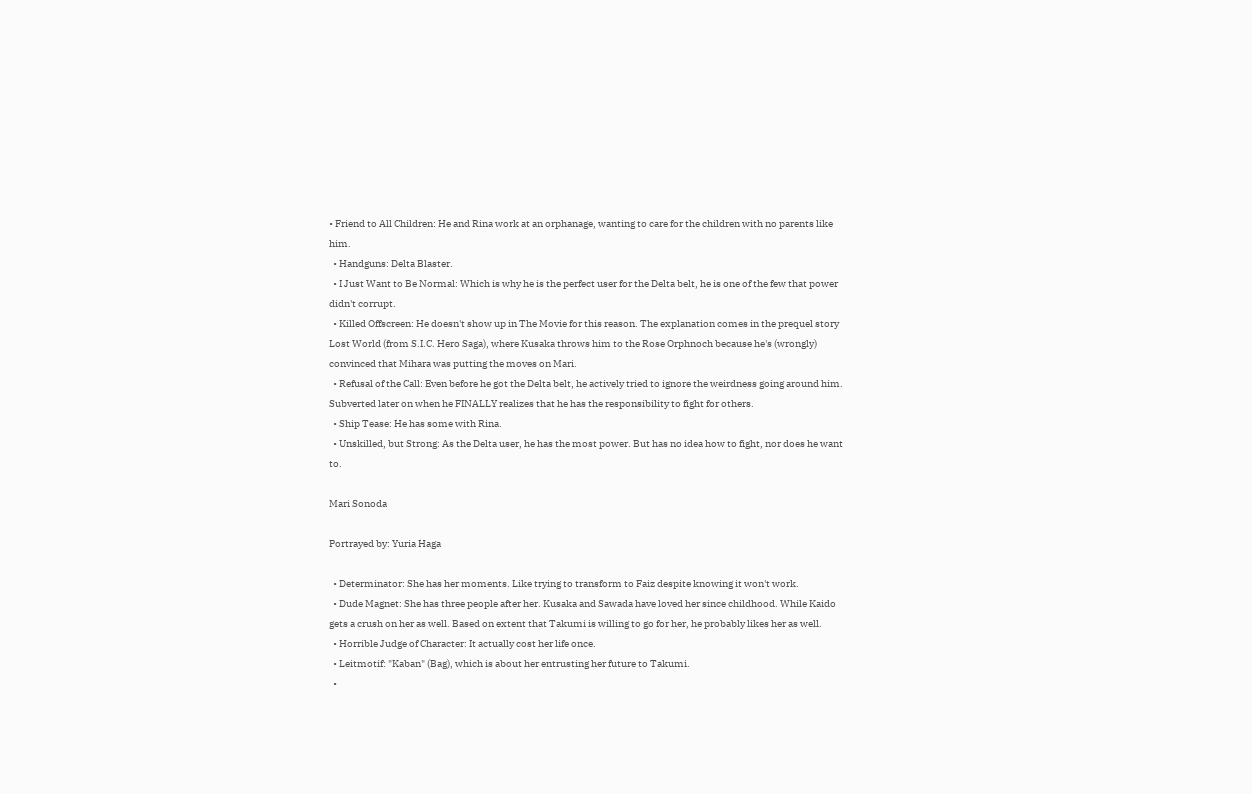• Friend to All Children: He and Rina work at an orphanage, wanting to care for the children with no parents like him.
  • Handguns: Delta Blaster.
  • I Just Want to Be Normal: Which is why he is the perfect user for the Delta belt, he is one of the few that power didn't corrupt.
  • Killed Offscreen: He doesn't show up in The Movie for this reason. The explanation comes in the prequel story Lost World (from S.I.C. Hero Saga), where Kusaka throws him to the Rose Orphnoch because he's (wrongly) convinced that Mihara was putting the moves on Mari.
  • Refusal of the Call: Even before he got the Delta belt, he actively tried to ignore the weirdness going around him. Subverted later on when he FINALLY realizes that he has the responsibility to fight for others.
  • Ship Tease: He has some with Rina.
  • Unskilled, but Strong: As the Delta user, he has the most power. But has no idea how to fight, nor does he want to.

Mari Sonoda

Portrayed by: Yuria Haga

  • Determinator: She has her moments. Like trying to transform to Faiz despite knowing it won't work.
  • Dude Magnet: She has three people after her. Kusaka and Sawada have loved her since childhood. While Kaido gets a crush on her as well. Based on extent that Takumi is willing to go for her, he probably likes her as well.
  • Horrible Judge of Character: It actually cost her life once.
  • Leitmotif: "Kaban" (Bag), which is about her entrusting her future to Takumi.
  •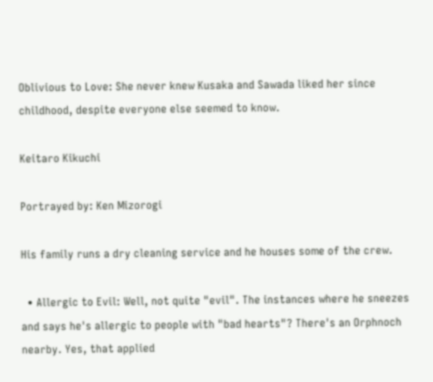Oblivious to Love: She never knew Kusaka and Sawada liked her since childhood, despite everyone else seemed to know.

Keitaro Kikuchi

Portrayed by: Ken Mizorogi

His family runs a dry cleaning service and he houses some of the crew.

  • Allergic to Evil: Well, not quite "evil". The instances where he sneezes and says he's allergic to people with "bad hearts"? There's an Orphnoch nearby. Yes, that applied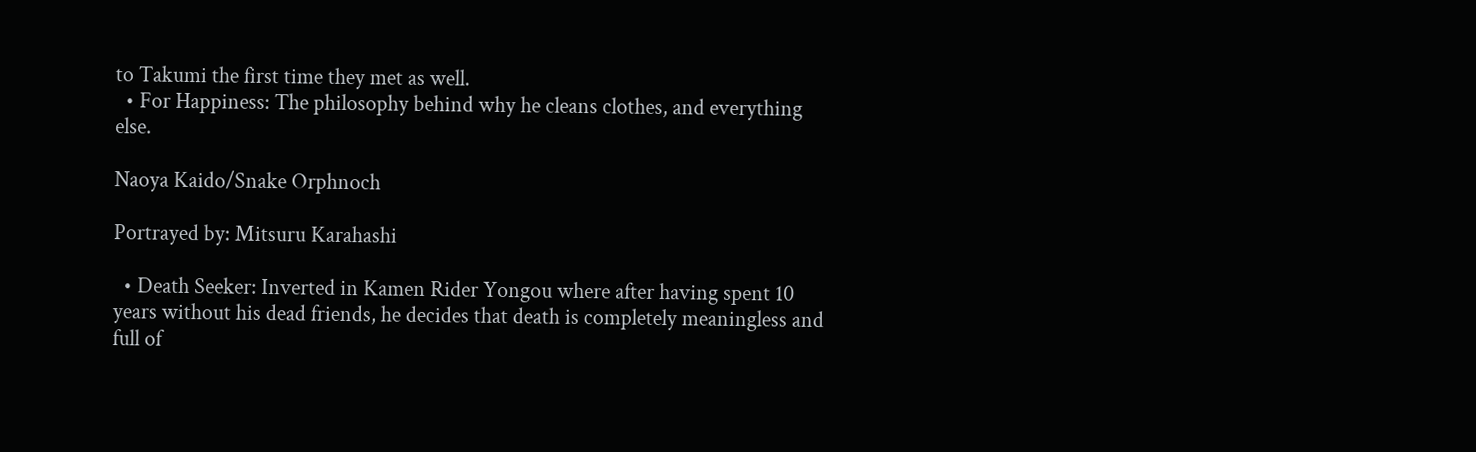to Takumi the first time they met as well.
  • For Happiness: The philosophy behind why he cleans clothes, and everything else.

Naoya Kaido/Snake Orphnoch

Portrayed by: Mitsuru Karahashi

  • Death Seeker: Inverted in Kamen Rider Yongou where after having spent 10 years without his dead friends, he decides that death is completely meaningless and full of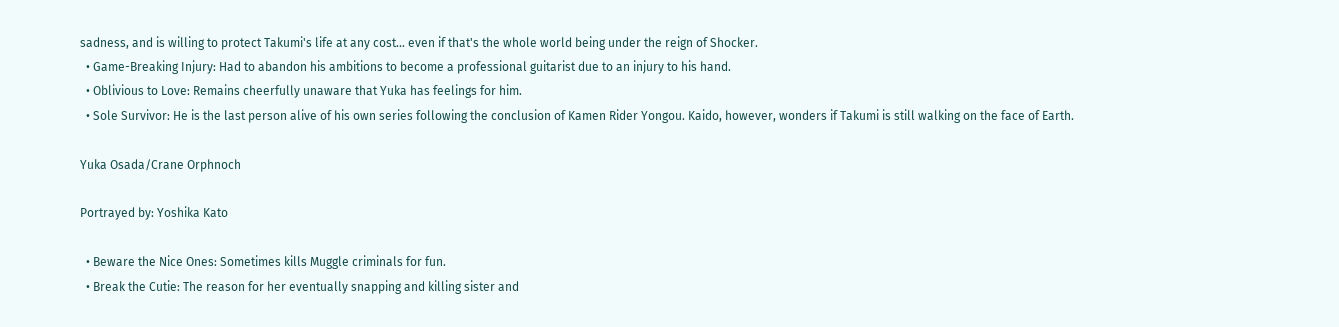sadness, and is willing to protect Takumi's life at any cost... even if that's the whole world being under the reign of Shocker.
  • Game-Breaking Injury: Had to abandon his ambitions to become a professional guitarist due to an injury to his hand.
  • Oblivious to Love: Remains cheerfully unaware that Yuka has feelings for him.
  • Sole Survivor: He is the last person alive of his own series following the conclusion of Kamen Rider Yongou. Kaido, however, wonders if Takumi is still walking on the face of Earth.

Yuka Osada/Crane Orphnoch

Portrayed by: Yoshika Kato

  • Beware the Nice Ones: Sometimes kills Muggle criminals for fun.
  • Break the Cutie: The reason for her eventually snapping and killing sister and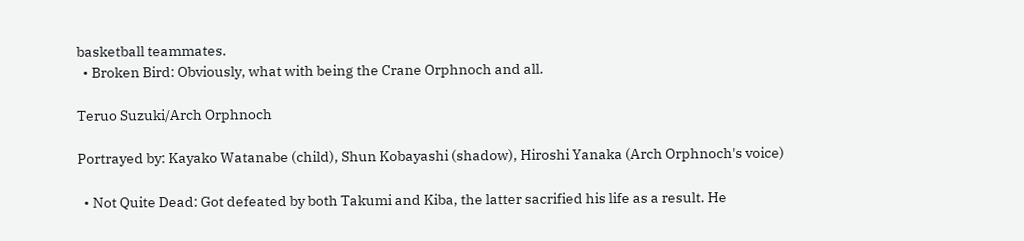basketball teammates.
  • Broken Bird: Obviously, what with being the Crane Orphnoch and all.

Teruo Suzuki/Arch Orphnoch

Portrayed by: Kayako Watanabe (child), Shun Kobayashi (shadow), Hiroshi Yanaka (Arch Orphnoch's voice)

  • Not Quite Dead: Got defeated by both Takumi and Kiba, the latter sacrified his life as a result. He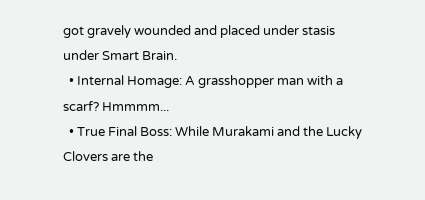got gravely wounded and placed under stasis under Smart Brain.
  • Internal Homage: A grasshopper man with a scarf? Hmmmm...
  • True Final Boss: While Murakami and the Lucky Clovers are the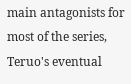main antagonists for most of the series, Teruo's eventual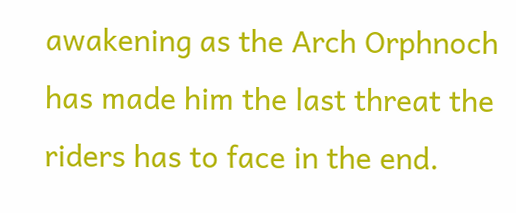awakening as the Arch Orphnoch has made him the last threat the riders has to face in the end.